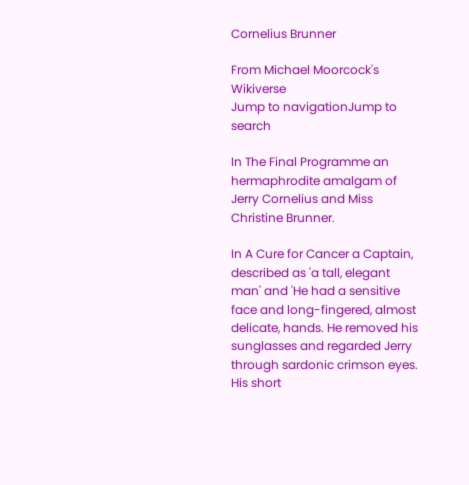Cornelius Brunner

From Michael Moorcock's Wikiverse
Jump to navigationJump to search

In The Final Programme an hermaphrodite amalgam of Jerry Cornelius and Miss Christine Brunner.

In A Cure for Cancer a Captain, described as 'a tall, elegant man' and 'He had a sensitive face and long-fingered, almost delicate, hands. He removed his sunglasses and regarded Jerry through sardonic crimson eyes. His short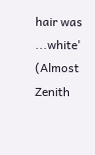hair was ...white' (Almost Zenith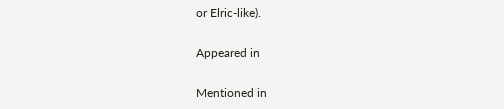or Elric-like).

Appeared in

Mentioned in